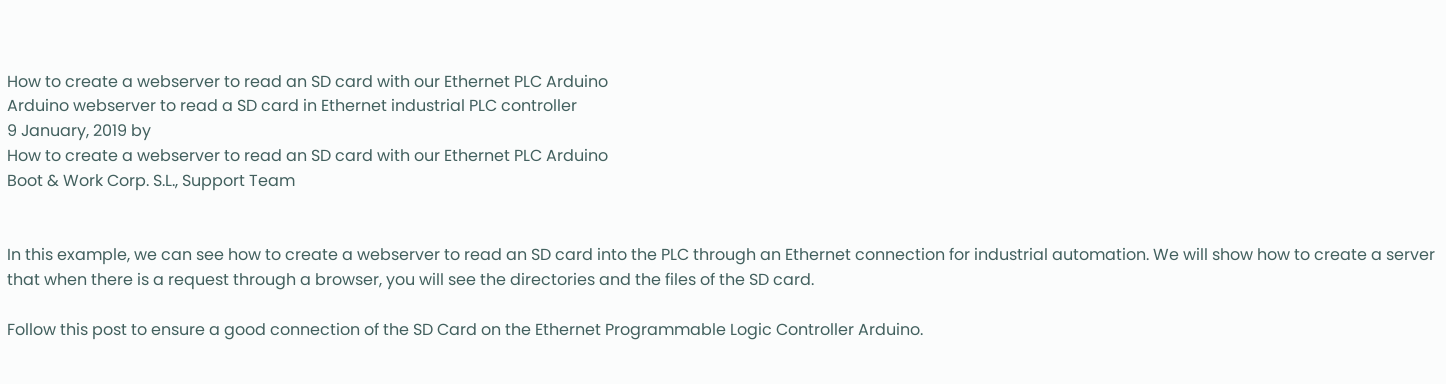How to create a webserver to read an SD card with our Ethernet PLC Arduino
Arduino webserver to read a SD card in Ethernet industrial PLC controller
9 January, 2019 by
How to create a webserver to read an SD card with our Ethernet PLC Arduino
Boot & Work Corp. S.L., Support Team


In this example, we can see how to create a webserver to read an SD card into the PLC through an Ethernet connection for industrial automation. We will show how to create a server that when there is a request through a browser, you will see the directories and the files of the SD card.

Follow this post to ensure a good connection of the SD Card on the Ethernet Programmable Logic Controller Arduino.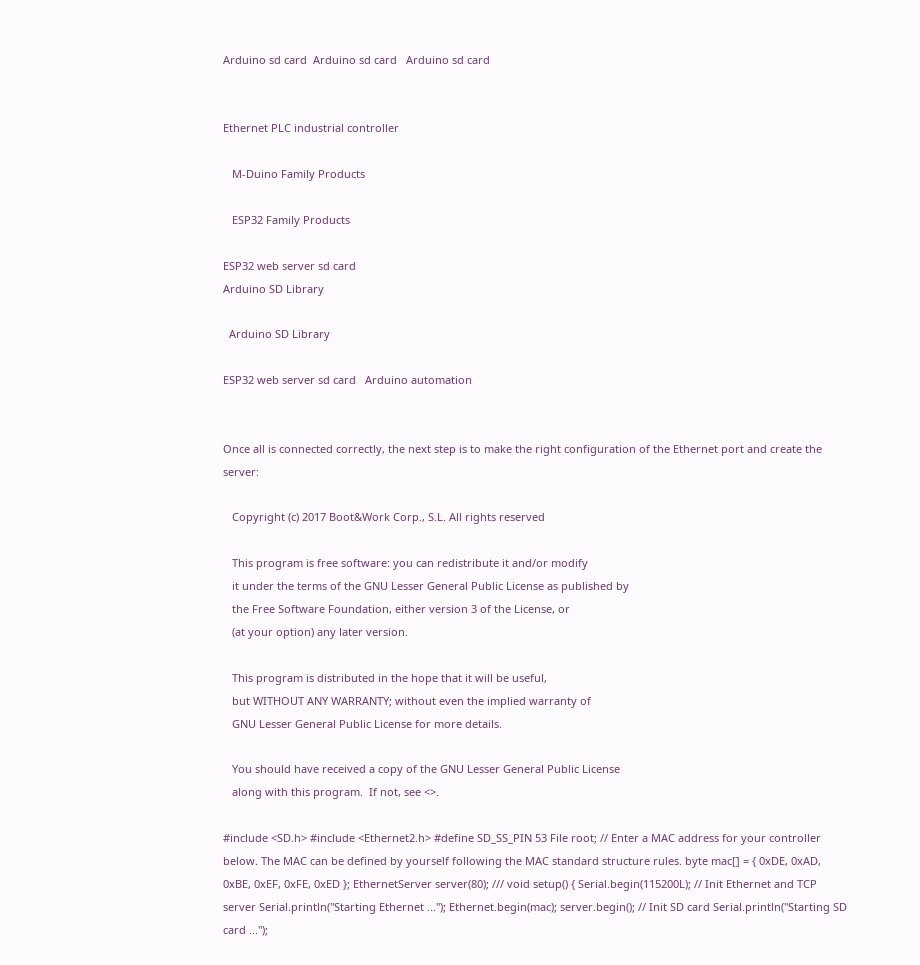Arduino sd card  Arduino sd card   Arduino sd card


Ethernet PLC industrial controller

   M-Duino Family Products

   ESP32 Family Products

ESP32 web server sd card
Arduino SD Library

  Arduino SD Library

ESP32 web server sd card   Arduino automation


Once all is connected correctly, the next step is to make the right configuration of the Ethernet port and create the server:

   Copyright (c) 2017 Boot&Work Corp., S.L. All rights reserved

   This program is free software: you can redistribute it and/or modify
   it under the terms of the GNU Lesser General Public License as published by
   the Free Software Foundation, either version 3 of the License, or
   (at your option) any later version.

   This program is distributed in the hope that it will be useful,
   but WITHOUT ANY WARRANTY; without even the implied warranty of
   GNU Lesser General Public License for more details.

   You should have received a copy of the GNU Lesser General Public License
   along with this program.  If not, see <>.

#include <SD.h> #include <Ethernet2.h> #define SD_SS_PIN 53 File root; // Enter a MAC address for your controller below. The MAC can be defined by yourself following the MAC standard structure rules. byte mac[] = { 0xDE, 0xAD, 0xBE, 0xEF, 0xFE, 0xED }; EthernetServer server(80); /// void setup() { Serial.begin(115200L); // Init Ethernet and TCP server Serial.println("Starting Ethernet ..."); Ethernet.begin(mac); server.begin(); // Init SD card Serial.println("Starting SD card ...");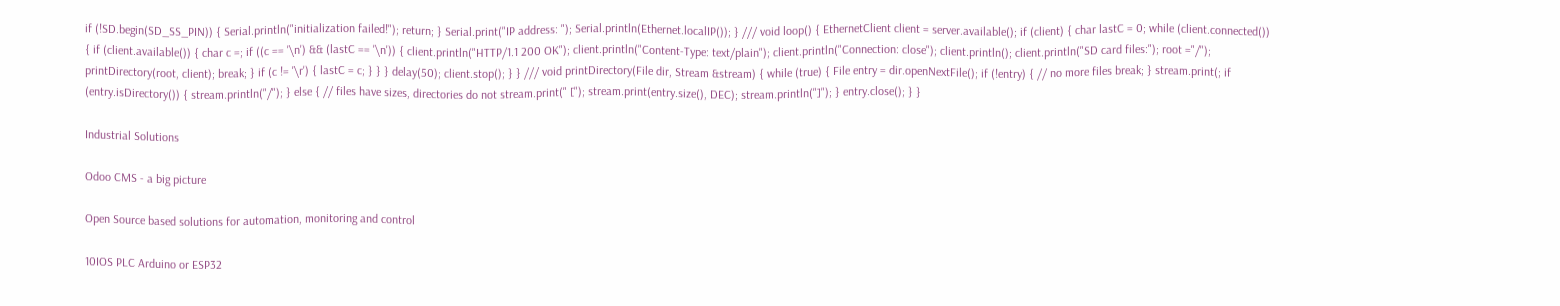if (!SD.begin(SD_SS_PIN)) { Serial.println("initialization failed!"); return; } Serial.print("IP address: "); Serial.println(Ethernet.localIP()); } /// void loop() { EthernetClient client = server.available(); if (client) { char lastC = 0; while (client.connected()) { if (client.available()) { char c =; if ((c == '\n') && (lastC == '\n')) { client.println("HTTP/1.1 200 OK"); client.println("Content-Type: text/plain"); client.println("Connection: close"); client.println(); client.println("SD card files:"); root ="/"); printDirectory(root, client); break; } if (c != '\r') { lastC = c; } } } delay(50); client.stop(); } } /// void printDirectory(File dir, Stream &stream) { while (true) { File entry = dir.openNextFile(); if (!entry) { // no more files break; } stream.print(; if (entry.isDirectory()) { stream.println("/"); } else { // files have sizes, directories do not stream.print(" ["); stream.print(entry.size(), DEC); stream.println("]"); } entry.close(); } }

Industrial Solutions

Odoo CMS - a big picture

Open Source based solutions for automation, monitoring and control

10IOS PLC Arduino or ESP32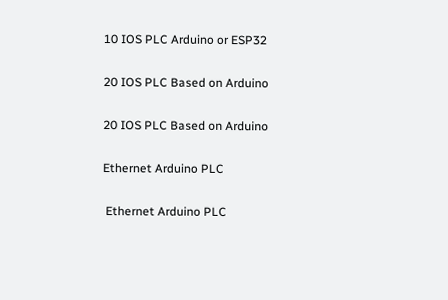10 IOS PLC Arduino or ESP32

20 IOS PLC Based on Arduino

20 IOS PLC Based on Arduino

Ethernet Arduino PLC

 Ethernet Arduino PLC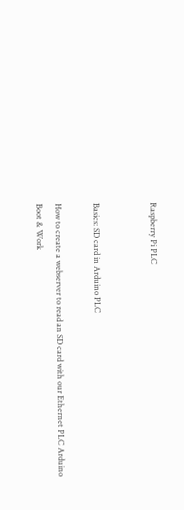Raspberry Pi PLC


Basics: SD card in Arduino PLC

How to create a webserver to read an SD card with our Ethernet PLC Arduino
Boot & Work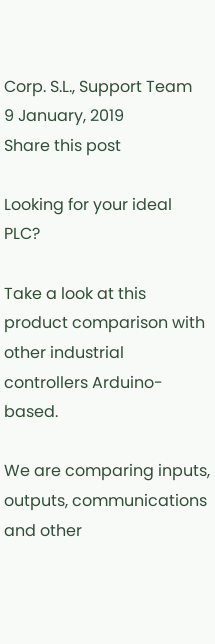Corp. S.L., Support Team
9 January, 2019
Share this post

Looking for your ideal PLC?

Take a look at this product comparison with other industrial controllers Arduino-based.

We are comparing inputs, outputs, communications and other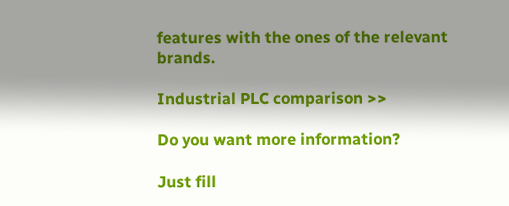features with the ones of the relevant brands.

Industrial PLC comparison >>

Do you want more information?

Just fill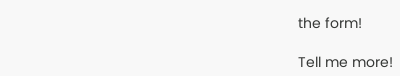the form!

Tell me more!